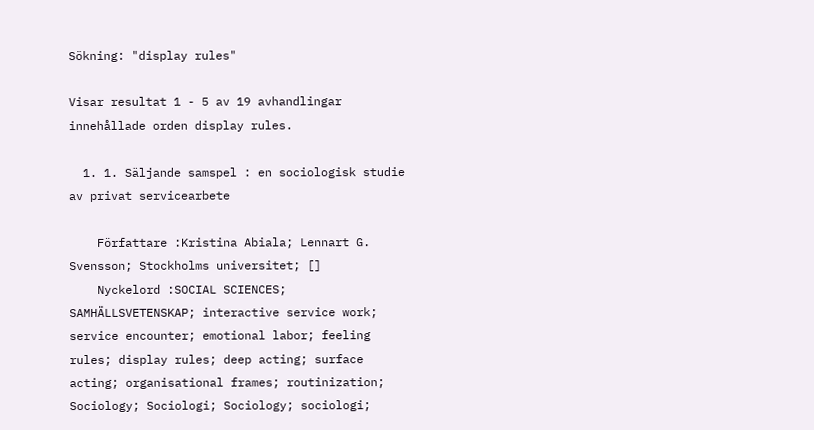Sökning: "display rules"

Visar resultat 1 - 5 av 19 avhandlingar innehållade orden display rules.

  1. 1. Säljande samspel : en sociologisk studie av privat servicearbete

    Författare :Kristina Abiala; Lennart G. Svensson; Stockholms universitet; []
    Nyckelord :SOCIAL SCIENCES; SAMHÄLLSVETENSKAP; interactive service work; service encounter; emotional labor; feeling rules; display rules; deep acting; surface acting; organisational frames; routinization; Sociology; Sociologi; Sociology; sociologi;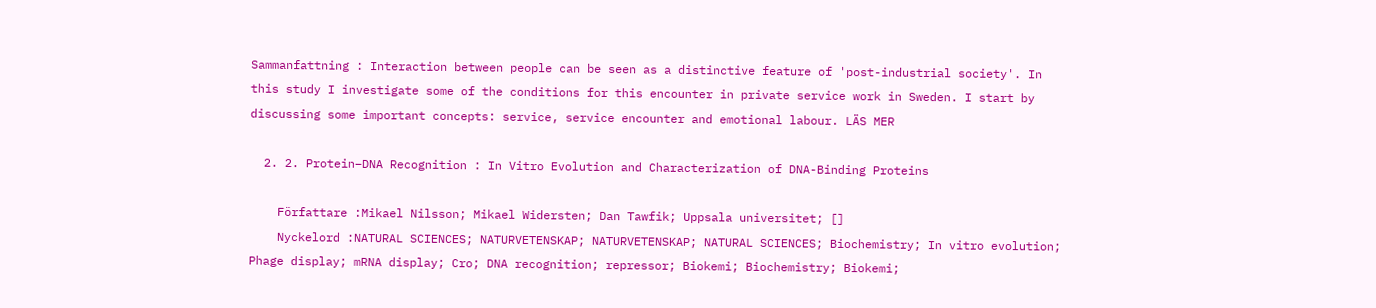Sammanfattning : Interaction between people can be seen as a distinctive feature of 'post-industrial society'. In this study I investigate some of the conditions for this encounter in private service work in Sweden. I start by discussing some important concepts: service, service encounter and emotional labour. LÄS MER

  2. 2. Protein–DNA Recognition : In Vitro Evolution and Characterization of DNA-Binding Proteins

    Författare :Mikael Nilsson; Mikael Widersten; Dan Tawfik; Uppsala universitet; []
    Nyckelord :NATURAL SCIENCES; NATURVETENSKAP; NATURVETENSKAP; NATURAL SCIENCES; Biochemistry; In vitro evolution; Phage display; mRNA display; Cro; DNA recognition; repressor; Biokemi; Biochemistry; Biokemi;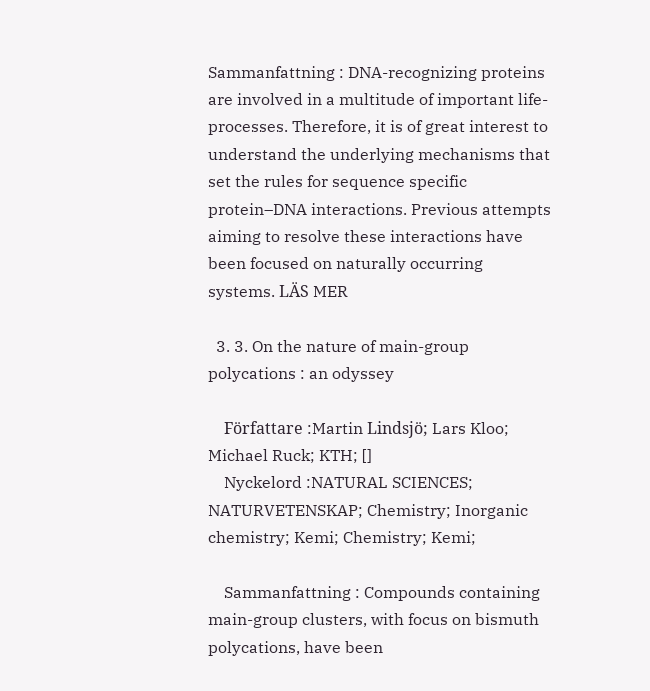Sammanfattning : DNA-recognizing proteins are involved in a multitude of important life-processes. Therefore, it is of great interest to understand the underlying mechanisms that set the rules for sequence specific protein–DNA interactions. Previous attempts aiming to resolve these interactions have been focused on naturally occurring systems. LÄS MER

  3. 3. On the nature of main-group polycations : an odyssey

    Författare :Martin Lindsjö; Lars Kloo; Michael Ruck; KTH; []
    Nyckelord :NATURAL SCIENCES; NATURVETENSKAP; Chemistry; Inorganic chemistry; Kemi; Chemistry; Kemi;

    Sammanfattning : Compounds containing main-group clusters, with focus on bismuth polycations, have been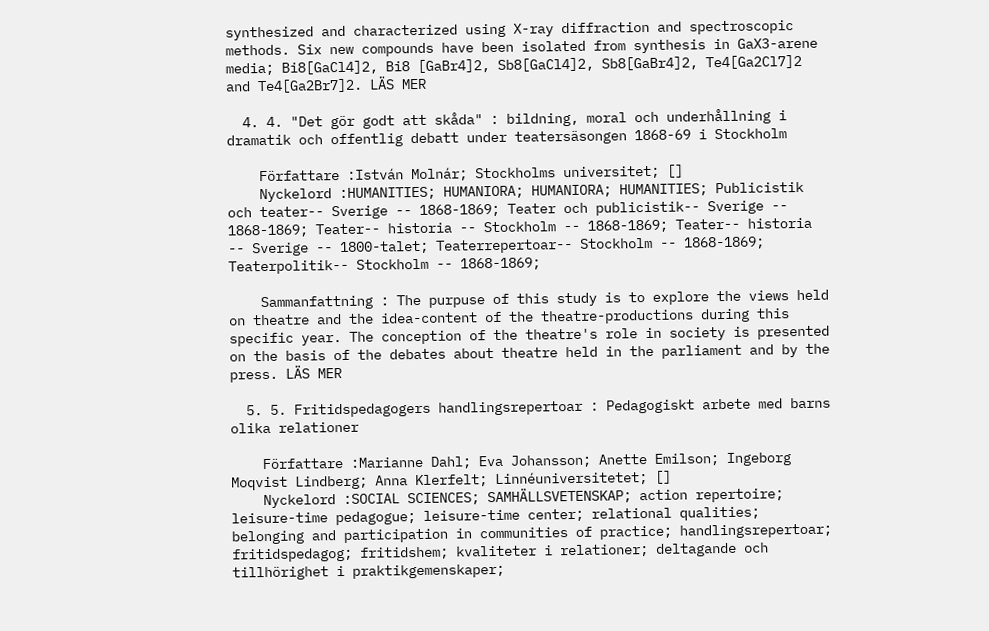synthesized and characterized using X-ray diffraction and spectroscopic methods. Six new compounds have been isolated from synthesis in GaX3-arene media; Bi8[GaCl4]2, Bi8 [GaBr4]2, Sb8[GaCl4]2, Sb8[GaBr4]2, Te4[Ga2Cl7]2 and Te4[Ga2Br7]2. LÄS MER

  4. 4. "Det gör godt att skåda" : bildning, moral och underhållning i dramatik och offentlig debatt under teatersäsongen 1868-69 i Stockholm

    Författare :István Molnár; Stockholms universitet; []
    Nyckelord :HUMANITIES; HUMANIORA; HUMANIORA; HUMANITIES; Publicistik och teater-- Sverige -- 1868-1869; Teater och publicistik-- Sverige -- 1868-1869; Teater-- historia -- Stockholm -- 1868-1869; Teater-- historia -- Sverige -- 1800-talet; Teaterrepertoar-- Stockholm -- 1868-1869; Teaterpolitik-- Stockholm -- 1868-1869;

    Sammanfattning : The purpuse of this study is to explore the views held on theatre and the idea-content of the theatre-productions during this specific year. The conception of the theatre's role in society is presented on the basis of the debates about theatre held in the parliament and by the press. LÄS MER

  5. 5. Fritidspedagogers handlingsrepertoar : Pedagogiskt arbete med barns olika relationer

    Författare :Marianne Dahl; Eva Johansson; Anette Emilson; Ingeborg Moqvist Lindberg; Anna Klerfelt; Linnéuniversitetet; []
    Nyckelord :SOCIAL SCIENCES; SAMHÄLLSVETENSKAP; action repertoire; leisure-time pedagogue; leisure-time center; relational qualities; belonging and participation in communities of practice; handlingsrepertoar; fritidspedagog; fritidshem; kvaliteter i relationer; deltagande och tillhörighet i praktikgemenskaper;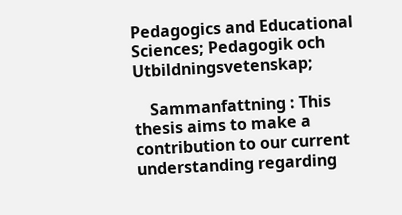Pedagogics and Educational Sciences; Pedagogik och Utbildningsvetenskap;

    Sammanfattning : This thesis aims to make a contribution to our current understanding regarding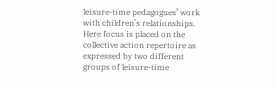leisure-time pedagogues’ work with children’s relationships. Here focus is placed on the collective action repertoire as expressed by two different groups of leisure-time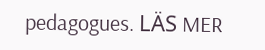pedagogues. LÄS MER